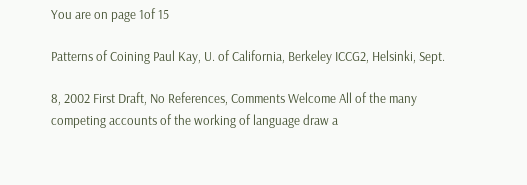You are on page 1of 15

Patterns of Coining Paul Kay, U. of California, Berkeley ICCG2, Helsinki, Sept.

8, 2002 First Draft, No References, Comments Welcome All of the many competing accounts of the working of language draw a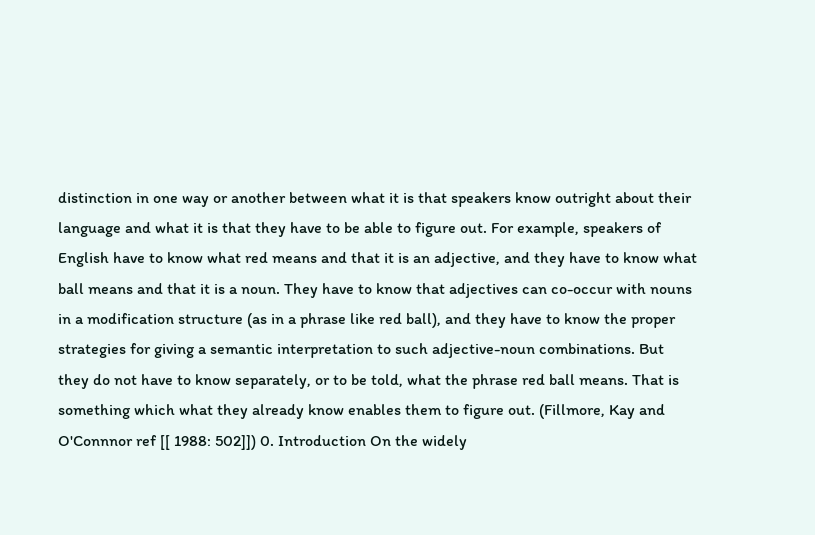distinction in one way or another between what it is that speakers know outright about their language and what it is that they have to be able to figure out. For example, speakers of English have to know what red means and that it is an adjective, and they have to know what ball means and that it is a noun. They have to know that adjectives can co-occur with nouns in a modification structure (as in a phrase like red ball), and they have to know the proper strategies for giving a semantic interpretation to such adjective-noun combinations. But they do not have to know separately, or to be told, what the phrase red ball means. That is something which what they already know enables them to figure out. (Fillmore, Kay and O'Connnor ref [[ 1988: 502]]) 0. Introduction On the widely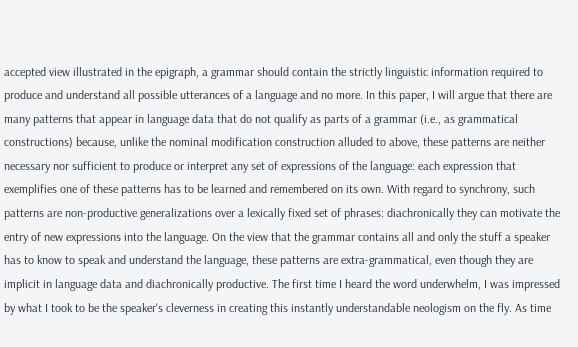accepted view illustrated in the epigraph, a grammar should contain the strictly linguistic information required to produce and understand all possible utterances of a language and no more. In this paper, I will argue that there are many patterns that appear in language data that do not qualify as parts of a grammar (i.e., as grammatical constructions) because, unlike the nominal modification construction alluded to above, these patterns are neither necessary nor sufficient to produce or interpret any set of expressions of the language: each expression that exemplifies one of these patterns has to be learned and remembered on its own. With regard to synchrony, such patterns are non-productive generalizations over a lexically fixed set of phrases: diachronically they can motivate the entry of new expressions into the language. On the view that the grammar contains all and only the stuff a speaker has to know to speak and understand the language, these patterns are extra-grammatical, even though they are implicit in language data and diachronically productive. The first time I heard the word underwhelm, I was impressed by what I took to be the speaker's cleverness in creating this instantly understandable neologism on the fly. As time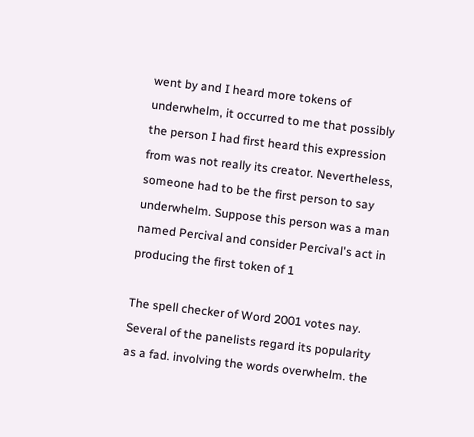went by and I heard more tokens of underwhelm, it occurred to me that possibly the person I had first heard this expression from was not really its creator. Nevertheless, someone had to be the first person to say underwhelm. Suppose this person was a man named Percival and consider Percival's act in producing the first token of 1

The spell checker of Word 2001 votes nay. Several of the panelists regard its popularity as a fad. involving the words overwhelm. the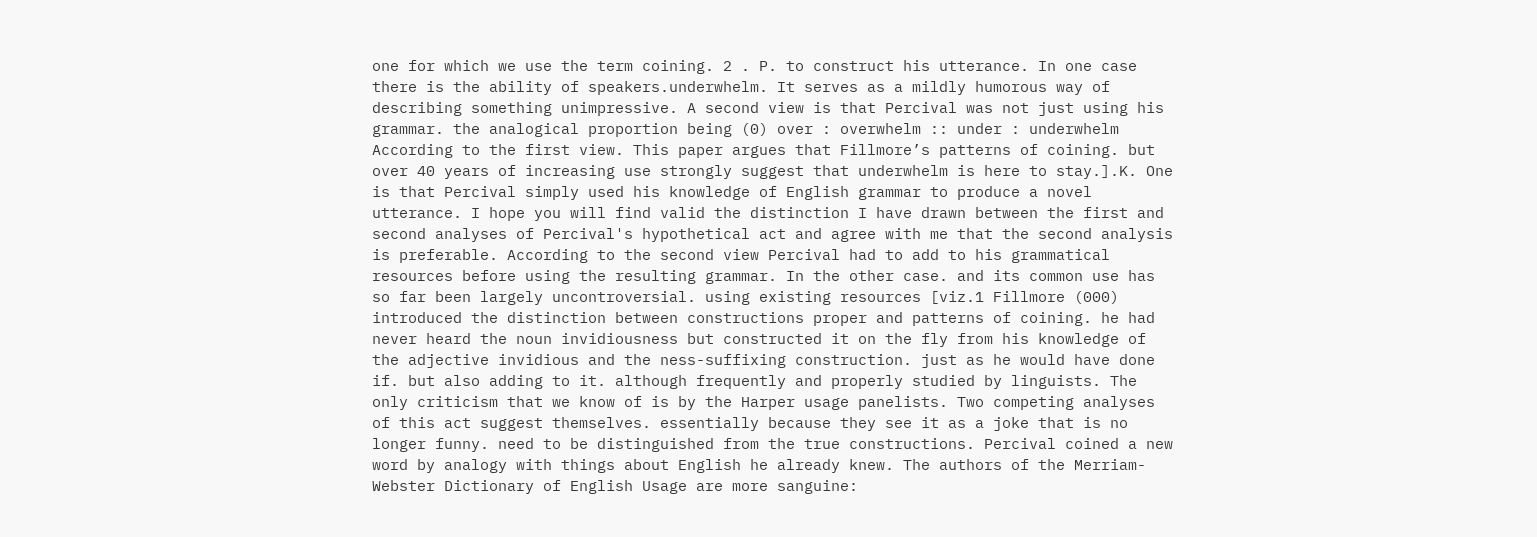one for which we use the term coining. 2 . P. to construct his utterance. In one case there is the ability of speakers.underwhelm. It serves as a mildly humorous way of describing something unimpressive. A second view is that Percival was not just using his grammar. the analogical proportion being (0) over : overwhelm :: under : underwhelm According to the first view. This paper argues that Fillmore’s patterns of coining. but over 40 years of increasing use strongly suggest that underwhelm is here to stay.].K. One is that Percival simply used his knowledge of English grammar to produce a novel utterance. I hope you will find valid the distinction I have drawn between the first and second analyses of Percival's hypothetical act and agree with me that the second analysis is preferable. According to the second view Percival had to add to his grammatical resources before using the resulting grammar. In the other case. and its common use has so far been largely uncontroversial. using existing resources [viz.1 Fillmore (000) introduced the distinction between constructions proper and patterns of coining. he had never heard the noun invidiousness but constructed it on the fly from his knowledge of the adjective invidious and the ness-suffixing construction. just as he would have done if. but also adding to it. although frequently and properly studied by linguists. The only criticism that we know of is by the Harper usage panelists. Two competing analyses of this act suggest themselves. essentially because they see it as a joke that is no longer funny. need to be distinguished from the true constructions. Percival coined a new word by analogy with things about English he already knew. The authors of the Merriam-Webster Dictionary of English Usage are more sanguine: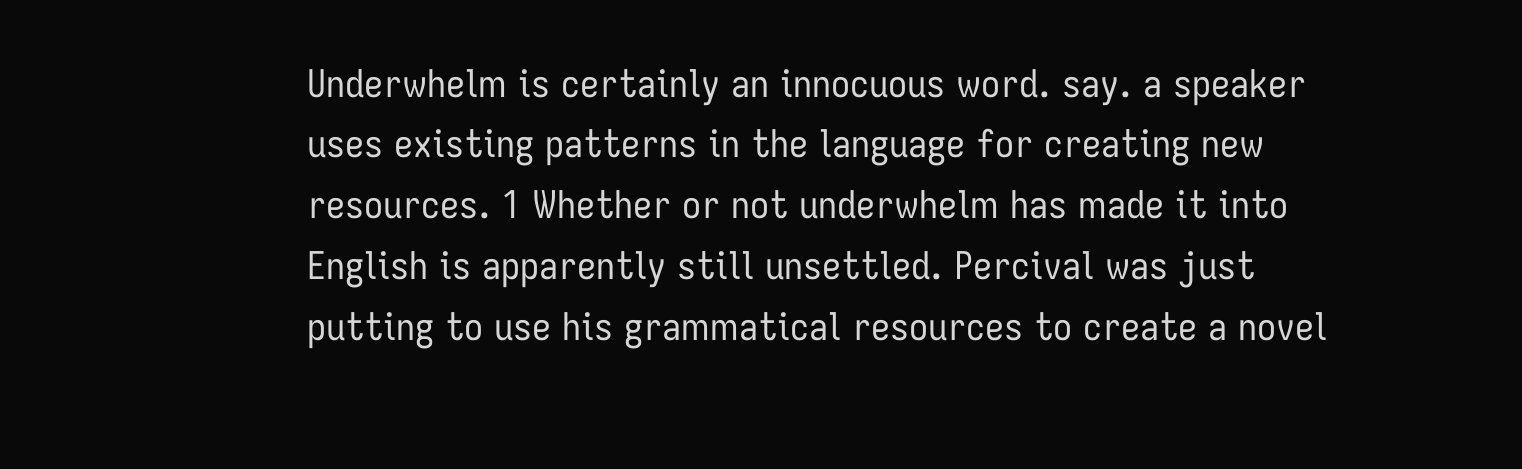Underwhelm is certainly an innocuous word. say. a speaker uses existing patterns in the language for creating new resources. 1 Whether or not underwhelm has made it into English is apparently still unsettled. Percival was just putting to use his grammatical resources to create a novel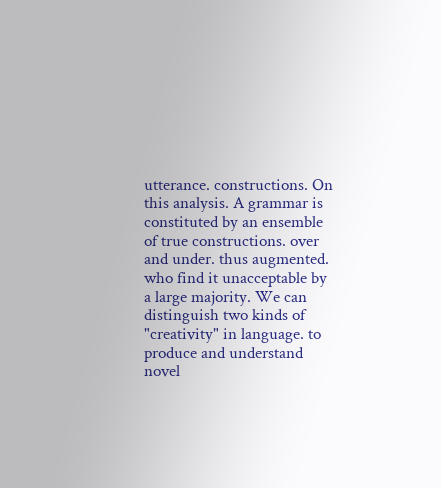utterance. constructions. On this analysis. A grammar is constituted by an ensemble of true constructions. over and under. thus augmented. who find it unacceptable by a large majority. We can distinguish two kinds of "creativity" in language. to produce and understand novel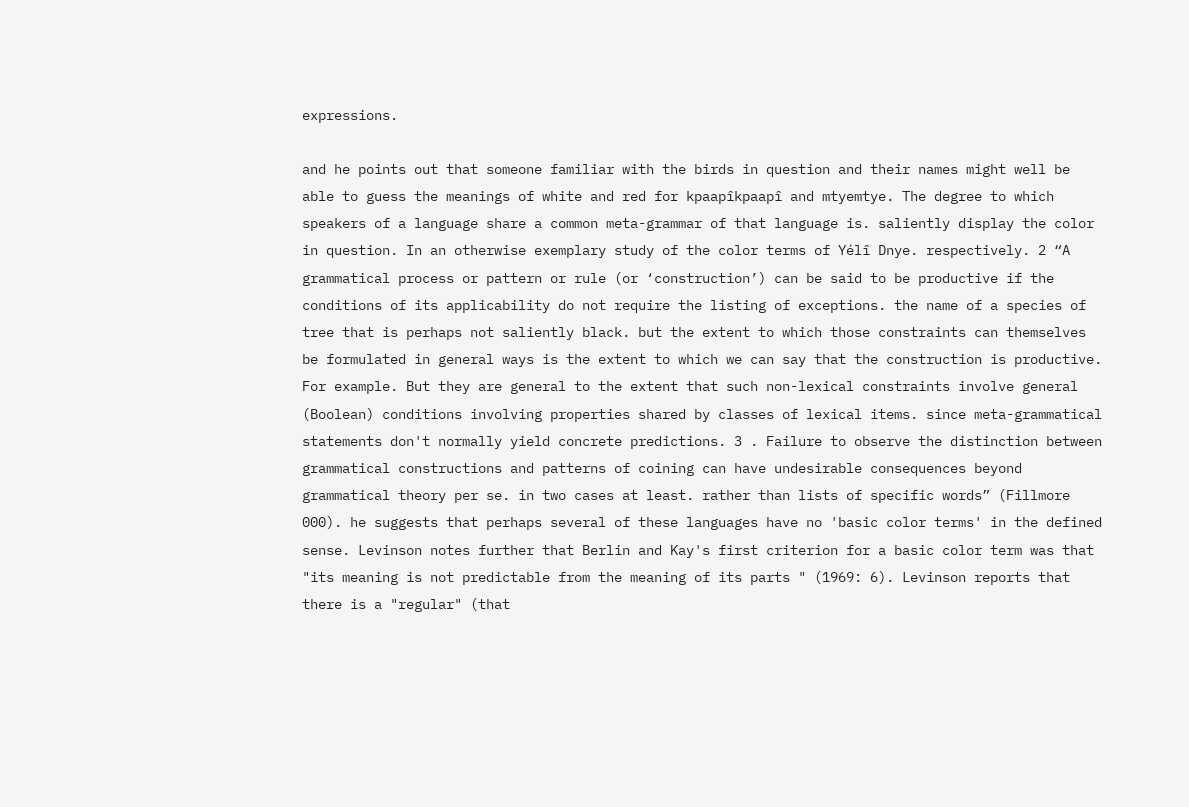expressions.

and he points out that someone familiar with the birds in question and their names might well be able to guess the meanings of white and red for kpaapîkpaapî and mtyemtye. The degree to which speakers of a language share a common meta-grammar of that language is. saliently display the color in question. In an otherwise exemplary study of the color terms of Yélî Dnye. respectively. 2 “A grammatical process or pattern or rule (or ‘construction’) can be said to be productive if the conditions of its applicability do not require the listing of exceptions. the name of a species of tree that is perhaps not saliently black. but the extent to which those constraints can themselves be formulated in general ways is the extent to which we can say that the construction is productive. For example. But they are general to the extent that such non-lexical constraints involve general (Boolean) conditions involving properties shared by classes of lexical items. since meta-grammatical statements don't normally yield concrete predictions. 3 . Failure to observe the distinction between grammatical constructions and patterns of coining can have undesirable consequences beyond grammatical theory per se. in two cases at least. rather than lists of specific words” (Fillmore 000). he suggests that perhaps several of these languages have no 'basic color terms' in the defined sense. Levinson notes further that Berlin and Kay's first criterion for a basic color term was that "its meaning is not predictable from the meaning of its parts " (1969: 6). Levinson reports that there is a "regular" (that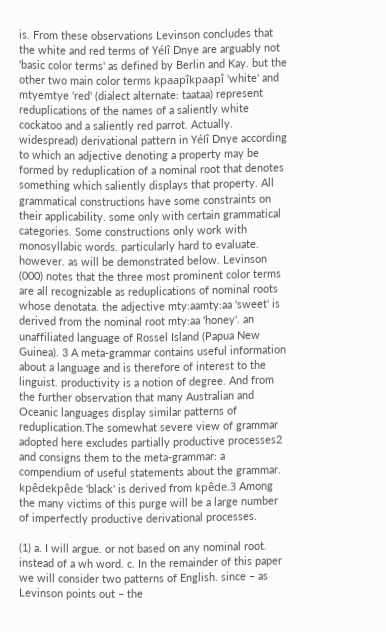is. From these observations Levinson concludes that the white and red terms of Yélî Dnye are arguably not 'basic color terms' as defined by Berlin and Kay. but the other two main color terms kpaapîkpaapî 'white' and mtyemtye 'red' (dialect alternate: taataa) represent reduplications of the names of a saliently white cockatoo and a saliently red parrot. Actually. widespread) derivational pattern in Yélî Dnye according to which an adjective denoting a property may be formed by reduplication of a nominal root that denotes something which saliently displays that property. All grammatical constructions have some constraints on their applicability. some only with certain grammatical categories. Some constructions only work with monosyllabic words. particularly hard to evaluate. however. as will be demonstrated below. Levinson (000) notes that the three most prominent color terms are all recognizable as reduplications of nominal roots whose denotata. the adjective mty:aamty:aa 'sweet' is derived from the nominal root mty:aa 'honey'. an unaffiliated language of Rossel Island (Papua New Guinea). 3 A meta-grammar contains useful information about a language and is therefore of interest to the linguist. productivity is a notion of degree. And from the further observation that many Australian and Oceanic languages display similar patterns of reduplication.The somewhat severe view of grammar adopted here excludes partially productive processes2 and consigns them to the meta-grammar: a compendium of useful statements about the grammar. kpêdekpêde 'black' is derived from kpêde.3 Among the many victims of this purge will be a large number of imperfectly productive derivational processes.

(1) a. I will argue. or not based on any nominal root. instead of a wh word. c. In the remainder of this paper we will consider two patterns of English. since – as Levinson points out – the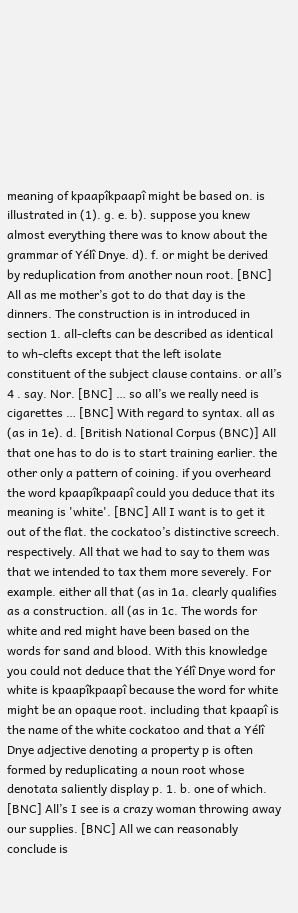meaning of kpaapîkpaapî might be based on. is illustrated in (1). g. e. b). suppose you knew almost everything there was to know about the grammar of Yélî Dnye. d). f. or might be derived by reduplication from another noun root. [BNC] All as me mother’s got to do that day is the dinners. The construction is in introduced in section 1. all-clefts can be described as identical to wh-clefts except that the left isolate constituent of the subject clause contains. or all’s 4 . say. Nor. [BNC] … so all’s we really need is cigarettes … [BNC] With regard to syntax. all as (as in 1e). d. [British National Corpus (BNC)] All that one has to do is to start training earlier. the other only a pattern of coining. if you overheard the word kpaapîkpaapî could you deduce that its meaning is 'white'. [BNC] All I want is to get it out of the flat. the cockatoo’s distinctive screech. respectively. All that we had to say to them was that we intended to tax them more severely. For example. either all that (as in 1a. clearly qualifies as a construction. all (as in 1c. The words for white and red might have been based on the words for sand and blood. With this knowledge you could not deduce that the Yélî Dnye word for white is kpaapîkpaapî because the word for white might be an opaque root. including that kpaapî is the name of the white cockatoo and that a Yélî Dnye adjective denoting a property p is often formed by reduplicating a noun root whose denotata saliently display p. 1. b. one of which. [BNC] All’s I see is a crazy woman throwing away our supplies. [BNC] All we can reasonably conclude is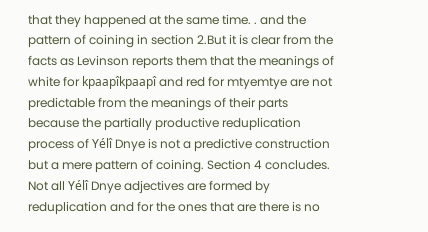that they happened at the same time. . and the pattern of coining in section 2.But it is clear from the facts as Levinson reports them that the meanings of white for kpaapîkpaapî and red for mtyemtye are not predictable from the meanings of their parts because the partially productive reduplication process of Yélî Dnye is not a predictive construction but a mere pattern of coining. Section 4 concludes. Not all Yélî Dnye adjectives are formed by reduplication and for the ones that are there is no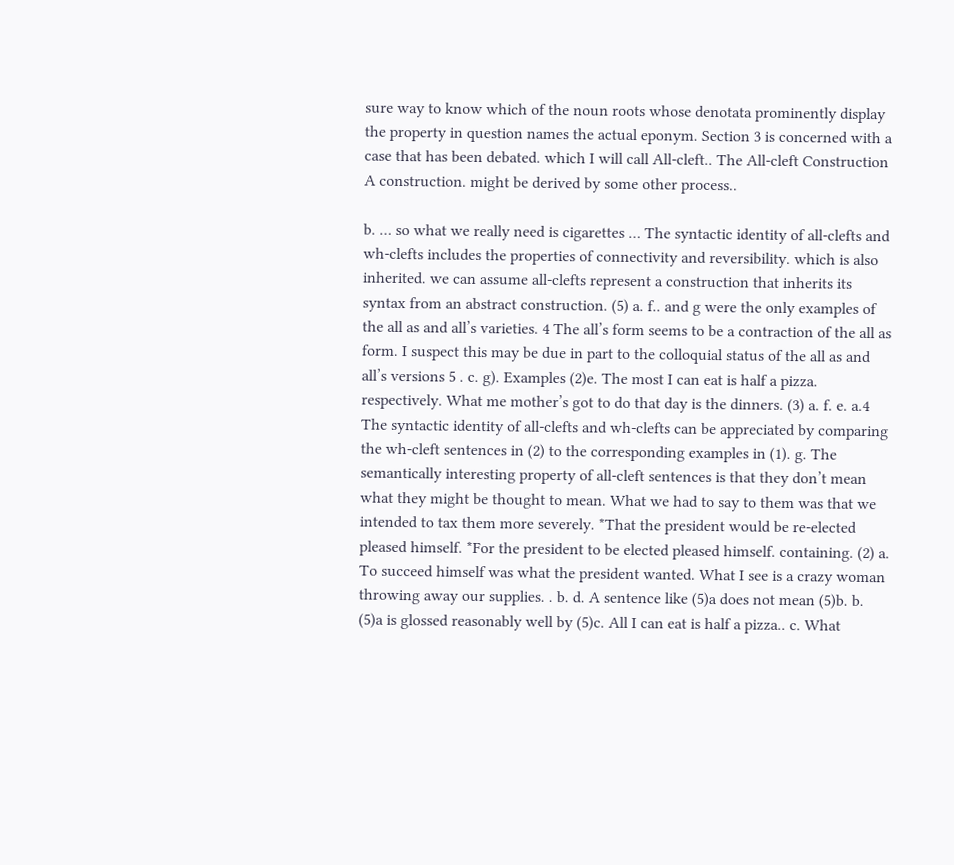sure way to know which of the noun roots whose denotata prominently display the property in question names the actual eponym. Section 3 is concerned with a case that has been debated. which I will call All-cleft.. The All-cleft Construction A construction. might be derived by some other process..

b. … so what we really need is cigarettes … The syntactic identity of all-clefts and wh-clefts includes the properties of connectivity and reversibility. which is also inherited. we can assume all-clefts represent a construction that inherits its syntax from an abstract construction. (5) a. f.. and g were the only examples of the all as and all’s varieties. 4 The all’s form seems to be a contraction of the all as form. I suspect this may be due in part to the colloquial status of the all as and all’s versions 5 . c. g). Examples (2)e. The most I can eat is half a pizza. respectively. What me mother’s got to do that day is the dinners. (3) a. f. e. a.4 The syntactic identity of all-clefts and wh-clefts can be appreciated by comparing the wh-cleft sentences in (2) to the corresponding examples in (1). g. The semantically interesting property of all-cleft sentences is that they don’t mean what they might be thought to mean. What we had to say to them was that we intended to tax them more severely. *That the president would be re-elected pleased himself. *For the president to be elected pleased himself. containing. (2) a. To succeed himself was what the president wanted. What I see is a crazy woman throwing away our supplies. . b. d. A sentence like (5)a does not mean (5)b. b. (5)a is glossed reasonably well by (5)c. All I can eat is half a pizza.. c. What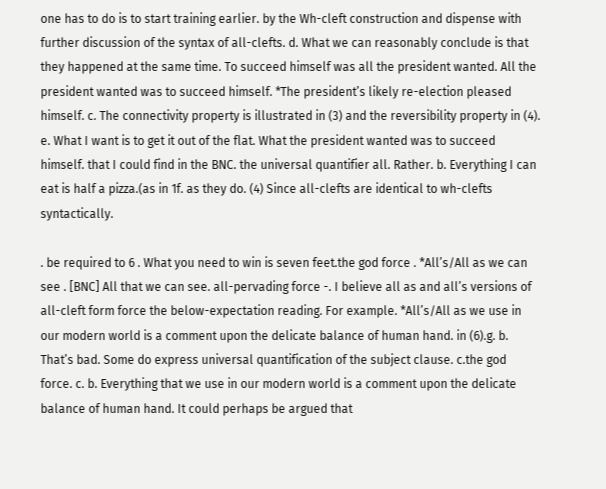one has to do is to start training earlier. by the Wh-cleft construction and dispense with further discussion of the syntax of all-clefts. d. What we can reasonably conclude is that they happened at the same time. To succeed himself was all the president wanted. All the president wanted was to succeed himself. *The president’s likely re-election pleased himself. c. The connectivity property is illustrated in (3) and the reversibility property in (4). e. What I want is to get it out of the flat. What the president wanted was to succeed himself. that I could find in the BNC. the universal quantifier all. Rather. b. Everything I can eat is half a pizza.(as in 1f. as they do. (4) Since all-clefts are identical to wh-clefts syntactically.

. be required to 6 . What you need to win is seven feet.the god force . *All’s/All as we can see . [BNC] All that we can see. all-pervading force -. I believe all as and all’s versions of all-cleft form force the below-expectation reading. For example. *All’s/All as we use in our modern world is a comment upon the delicate balance of human hand. in (6).g. b. That’s bad. Some do express universal quantification of the subject clause. c.the god force. c. b. Everything that we use in our modern world is a comment upon the delicate balance of human hand. It could perhaps be argued that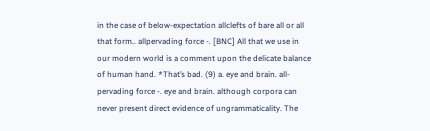in the case of below-expectation allclefts of bare all or all that form.. allpervading force -. [BNC] All that we use in our modern world is a comment upon the delicate balance of human hand. *That’s bad. (9) a. eye and brain. all-pervading force -. eye and brain. although corpora can never present direct evidence of ungrammaticality. The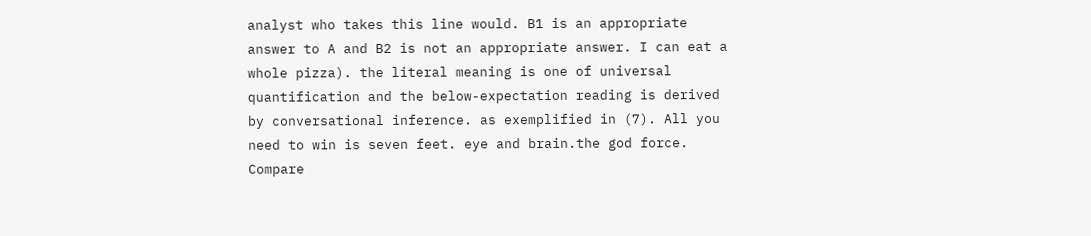analyst who takes this line would. B1 is an appropriate answer to A and B2 is not an appropriate answer. I can eat a whole pizza). the literal meaning is one of universal quantification and the below-expectation reading is derived by conversational inference. as exemplified in (7). All you need to win is seven feet. eye and brain.the god force. Compare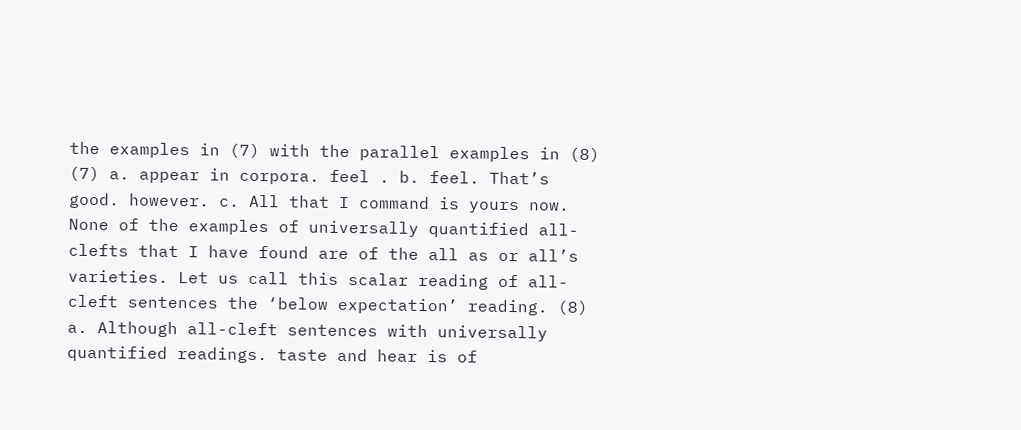the examples in (7) with the parallel examples in (8) (7) a. appear in corpora. feel . b. feel. That’s good. however. c. All that I command is yours now. None of the examples of universally quantified all-clefts that I have found are of the all as or all’s varieties. Let us call this scalar reading of all-cleft sentences the ‘below expectation’ reading. (8) a. Although all-cleft sentences with universally quantified readings. taste and hear is of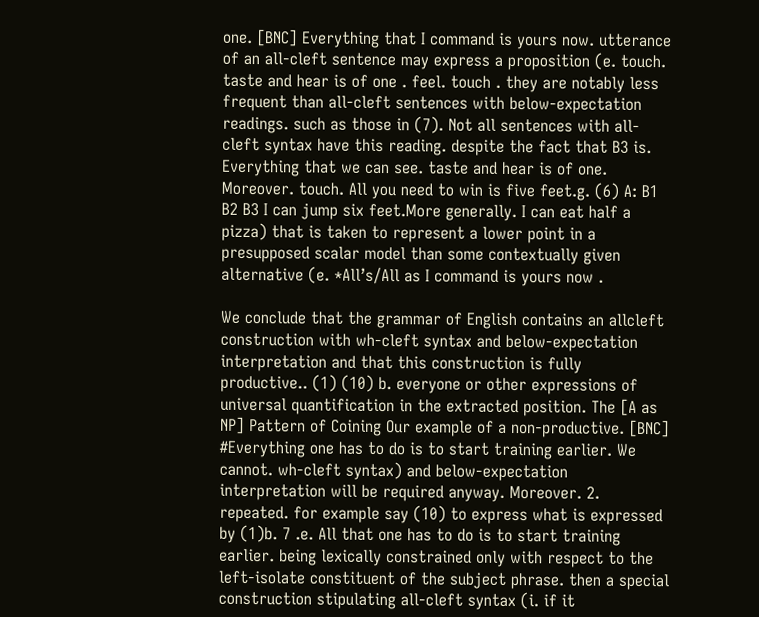one. [BNC] Everything that I command is yours now. utterance of an all-cleft sentence may express a proposition (e. touch. taste and hear is of one . feel. touch . they are notably less frequent than all-cleft sentences with below-expectation readings. such as those in (7). Not all sentences with all-cleft syntax have this reading. despite the fact that B3 is. Everything that we can see. taste and hear is of one. Moreover. touch. All you need to win is five feet.g. (6) A: B1 B2 B3 I can jump six feet.More generally. I can eat half a pizza) that is taken to represent a lower point in a presupposed scalar model than some contextually given alternative (e. *All’s/All as I command is yours now .

We conclude that the grammar of English contains an allcleft construction with wh-cleft syntax and below-expectation interpretation and that this construction is fully productive.. (1) (10) b. everyone or other expressions of universal quantification in the extracted position. The [A as NP] Pattern of Coining Our example of a non-productive. [BNC] #Everything one has to do is to start training earlier. We cannot. wh-cleft syntax) and below-expectation interpretation will be required anyway. Moreover. 2. repeated. for example say (10) to express what is expressed by (1)b. 7 .e. All that one has to do is to start training earlier. being lexically constrained only with respect to the left-isolate constituent of the subject phrase. then a special construction stipulating all-cleft syntax (i. if it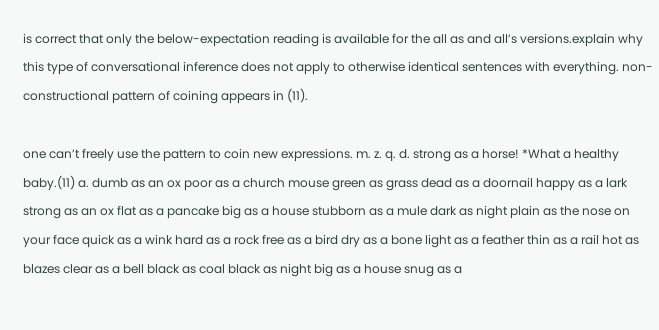is correct that only the below-expectation reading is available for the all as and all’s versions.explain why this type of conversational inference does not apply to otherwise identical sentences with everything. non-constructional pattern of coining appears in (11).

one can’t freely use the pattern to coin new expressions. m. z. q. d. strong as a horse! *What a healthy baby.(11) a. dumb as an ox poor as a church mouse green as grass dead as a doornail happy as a lark strong as an ox flat as a pancake big as a house stubborn as a mule dark as night plain as the nose on your face quick as a wink hard as a rock free as a bird dry as a bone light as a feather thin as a rail hot as blazes clear as a bell black as coal black as night big as a house snug as a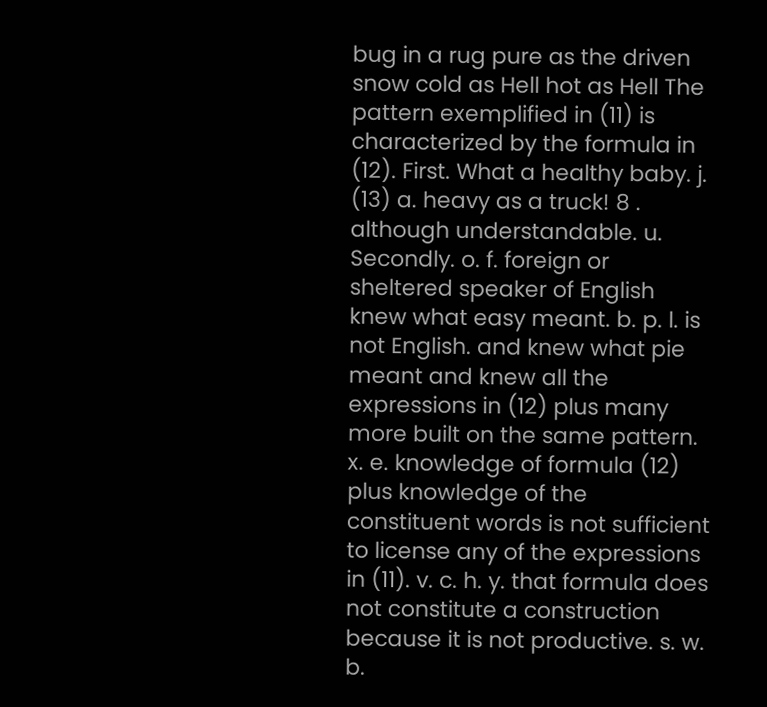bug in a rug pure as the driven snow cold as Hell hot as Hell The pattern exemplified in (11) is characterized by the formula in (12). First. What a healthy baby. j. (13) a. heavy as a truck! 8 . although understandable. u. Secondly. o. f. foreign or sheltered speaker of English knew what easy meant. b. p. l. is not English. and knew what pie meant and knew all the expressions in (12) plus many more built on the same pattern. x. e. knowledge of formula (12) plus knowledge of the constituent words is not sufficient to license any of the expressions in (11). v. c. h. y. that formula does not constitute a construction because it is not productive. s. w. b.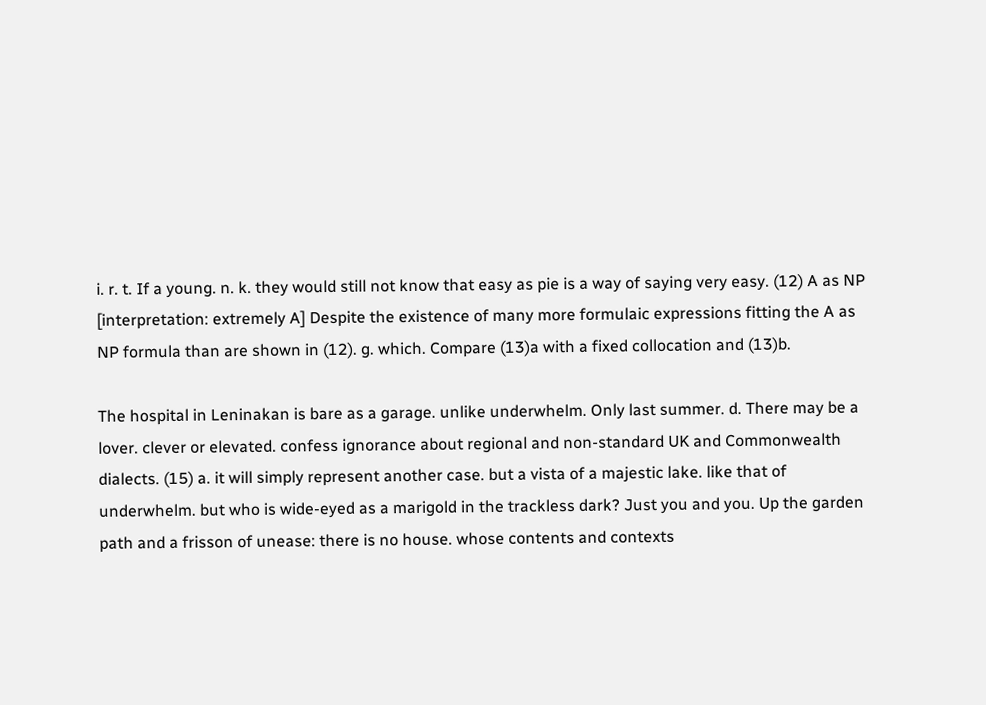i. r. t. If a young. n. k. they would still not know that easy as pie is a way of saying very easy. (12) A as NP [interpretation: extremely A] Despite the existence of many more formulaic expressions fitting the A as NP formula than are shown in (12). g. which. Compare (13)a with a fixed collocation and (13)b.

The hospital in Leninakan is bare as a garage. unlike underwhelm. Only last summer. d. There may be a lover. clever or elevated. confess ignorance about regional and non-standard UK and Commonwealth dialects. (15) a. it will simply represent another case. but a vista of a majestic lake. like that of underwhelm. but who is wide-eyed as a marigold in the trackless dark? Just you and you. Up the garden path and a frisson of unease: there is no house. whose contents and contexts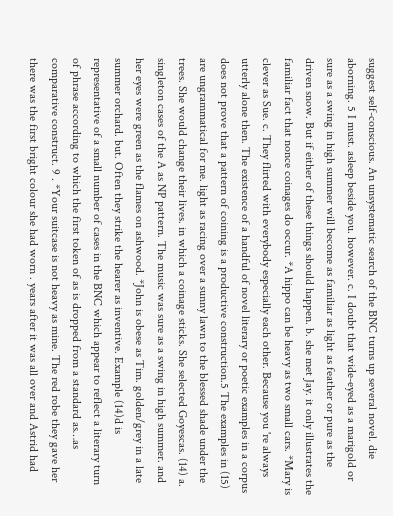suggest self-conscious. An unsystematic search of the BNC turns up several novel. die aborning. 5 I must. asleep beside you. however. c. I doubt that wide-eyed as a marigold or sure as a swing in high summer will become as familiar as light as feather or pure as the driven snow. But if either of these things should happen. b. she met Jay. it only illustrates the familiar fact that nonce coinages do occur. *A hippo can be heavy as two small cars. *Mary is clever as Sue. c. They flirted with everybody especially each other. Because you 're always utterly alone then. The existence of a handful of novel literary or poetic examples in a corpus does not prove that a pattern of coining is a productive construction.5 The examples in (15) are ungrammatical for me. light as racing over a sunny lawn to the blessed shade under the trees. She would change their lives. in which a coinage sticks. She selected Goyescas. (14) a. singleton cases of the A as NP pattern. The music was sure as a swing in high summer. and her eyes were green as the flames on ashwood. *John is obese as Tim. golden/grey in a late summer orchard. but. Often they strike the hearer as inventive. Example (14)d is representative of a small number of cases in the BNC which appear to reflect a literary turn of phrase according to which the first token of as is dropped from a standard as…as comparative construct. 9 . *Your suitcase is not heavy as mine. The red robe they gave her there was the first bright colour she had worn . years after it was all over and Astrid had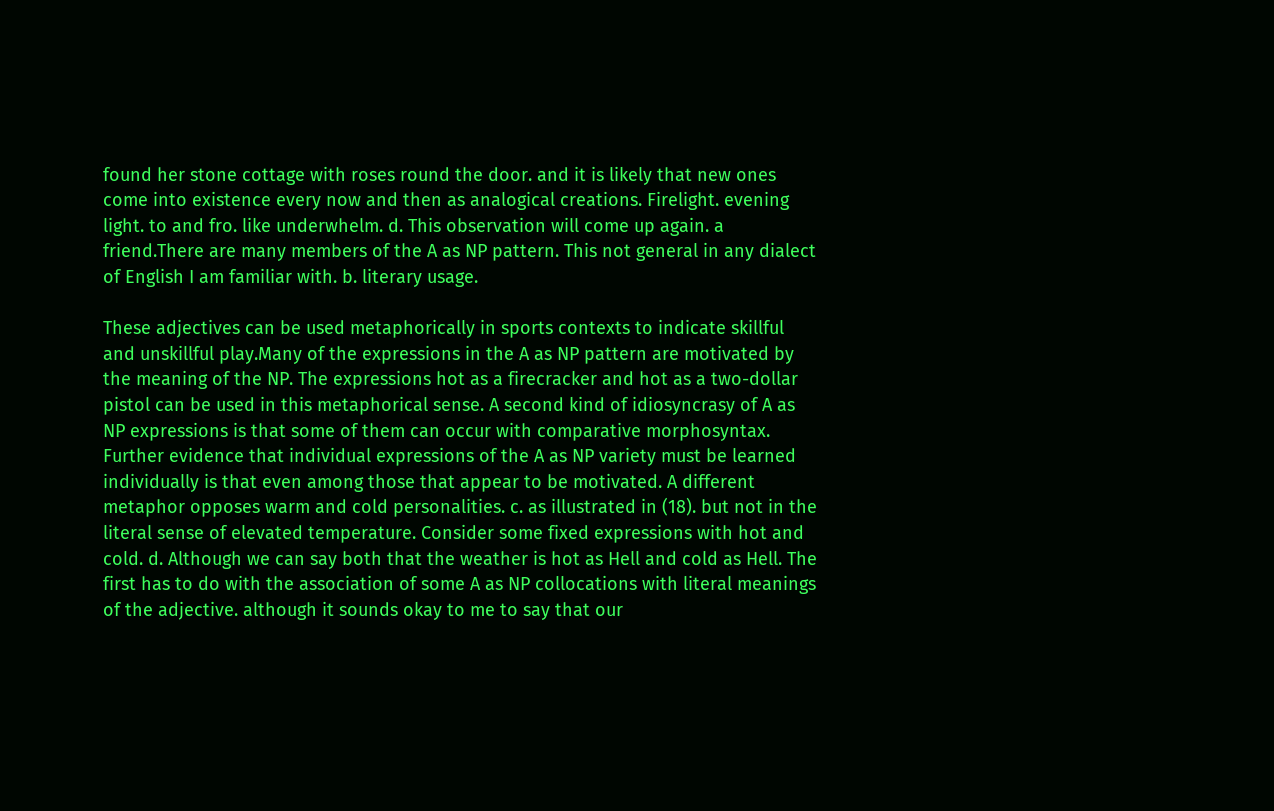found her stone cottage with roses round the door. and it is likely that new ones come into existence every now and then as analogical creations. Firelight. evening light. to and fro. like underwhelm. d. This observation will come up again. a friend.There are many members of the A as NP pattern. This not general in any dialect of English I am familiar with. b. literary usage.

These adjectives can be used metaphorically in sports contexts to indicate skillful and unskillful play.Many of the expressions in the A as NP pattern are motivated by the meaning of the NP. The expressions hot as a firecracker and hot as a two-dollar pistol can be used in this metaphorical sense. A second kind of idiosyncrasy of A as NP expressions is that some of them can occur with comparative morphosyntax. Further evidence that individual expressions of the A as NP variety must be learned individually is that even among those that appear to be motivated. A different metaphor opposes warm and cold personalities. c. as illustrated in (18). but not in the literal sense of elevated temperature. Consider some fixed expressions with hot and cold. d. Although we can say both that the weather is hot as Hell and cold as Hell. The first has to do with the association of some A as NP collocations with literal meanings of the adjective. although it sounds okay to me to say that our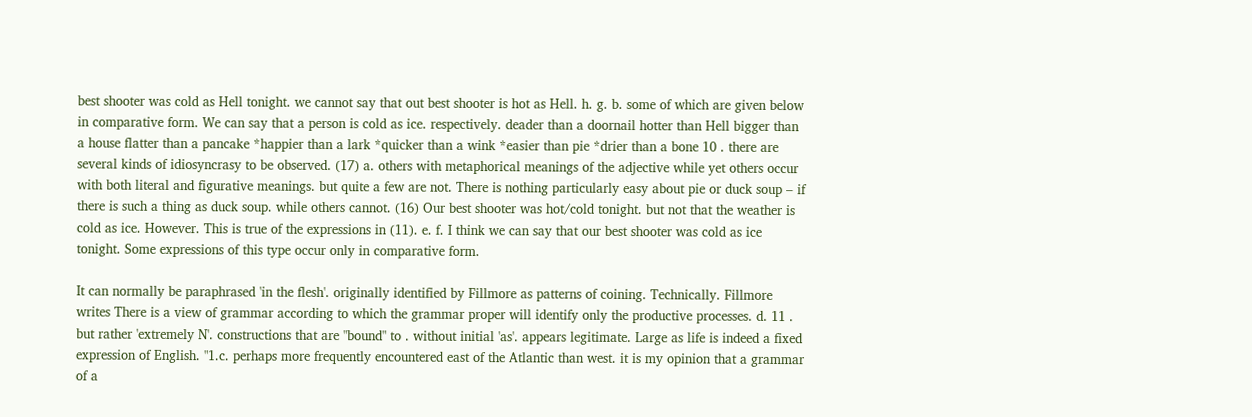best shooter was cold as Hell tonight. we cannot say that out best shooter is hot as Hell. h. g. b. some of which are given below in comparative form. We can say that a person is cold as ice. respectively. deader than a doornail hotter than Hell bigger than a house flatter than a pancake *happier than a lark *quicker than a wink *easier than pie *drier than a bone 10 . there are several kinds of idiosyncrasy to be observed. (17) a. others with metaphorical meanings of the adjective while yet others occur with both literal and figurative meanings. but quite a few are not. There is nothing particularly easy about pie or duck soup – if there is such a thing as duck soup. while others cannot. (16) Our best shooter was hot/cold tonight. but not that the weather is cold as ice. However. This is true of the expressions in (11). e. f. I think we can say that our best shooter was cold as ice tonight. Some expressions of this type occur only in comparative form.

It can normally be paraphrased 'in the flesh'. originally identified by Fillmore as patterns of coining. Technically. Fillmore writes There is a view of grammar according to which the grammar proper will identify only the productive processes. d. 11 . but rather 'extremely N'. constructions that are "bound" to . without initial 'as'. appears legitimate. Large as life is indeed a fixed expression of English. "1.c. perhaps more frequently encountered east of the Atlantic than west. it is my opinion that a grammar of a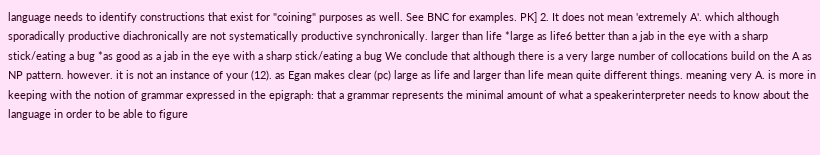language needs to identify constructions that exist for "coining" purposes as well. See BNC for examples. PK] 2. It does not mean 'extremely A'. which although sporadically productive diachronically are not systematically productive synchronically. larger than life *large as life6 better than a jab in the eye with a sharp stick/eating a bug *as good as a jab in the eye with a sharp stick/eating a bug We conclude that although there is a very large number of collocations build on the A as NP pattern. however. it is not an instance of your (12). as Egan makes clear (pc) large as life and larger than life mean quite different things. meaning very A. is more in keeping with the notion of grammar expressed in the epigraph: that a grammar represents the minimal amount of what a speakerinterpreter needs to know about the language in order to be able to figure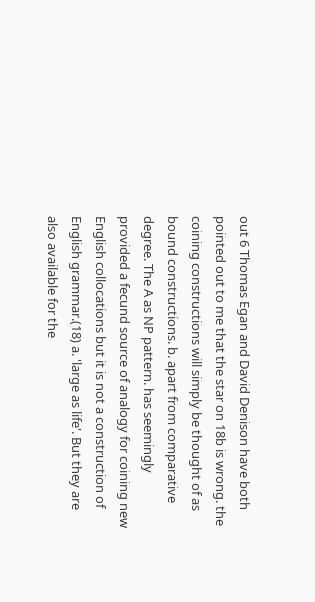out 6 Thomas Egan and David Denison have both pointed out to me that the star on 18b is wrong. the coining constructions will simply be thought of as bound constructions. b. apart from comparative degree. The A as NP pattern. has seemingly provided a fecund source of analogy for coining new English collocations but it is not a construction of English grammar.(18) a. 'large as life'. But they are also available for the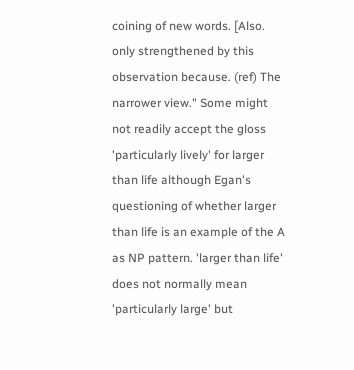coining of new words. [Also. only strengthened by this observation because. (ref) The narrower view." Some might not readily accept the gloss 'particularly lively' for larger than life although Egan's questioning of whether larger than life is an example of the A as NP pattern. 'larger than life' does not normally mean 'particularly large' but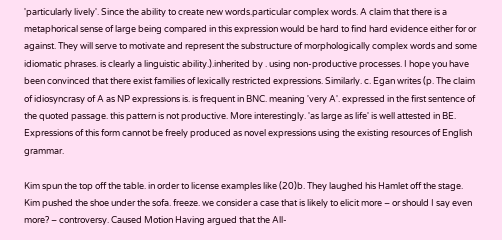'particularly lively'. Since the ability to create new words.particular complex words. A claim that there is a metaphorical sense of large being compared in this expression would be hard to find hard evidence either for or against. They will serve to motivate and represent the substructure of morphologically complex words and some idiomatic phrases. is clearly a linguistic ability.).inherited by . using non-productive processes. I hope you have been convinced that there exist families of lexically restricted expressions. Similarly. c. Egan writes (p. The claim of idiosyncrasy of A as NP expressions is. is frequent in BNC. meaning 'very A'. expressed in the first sentence of the quoted passage. this pattern is not productive. More interestingly. 'as large as life' is well attested in BE. Expressions of this form cannot be freely produced as novel expressions using the existing resources of English grammar.

Kim spun the top off the table. in order to license examples like (20)b. They laughed his Hamlet off the stage. Kim pushed the shoe under the sofa. freeze. we consider a case that is likely to elicit more – or should I say even more? – controversy. Caused Motion Having argued that the All-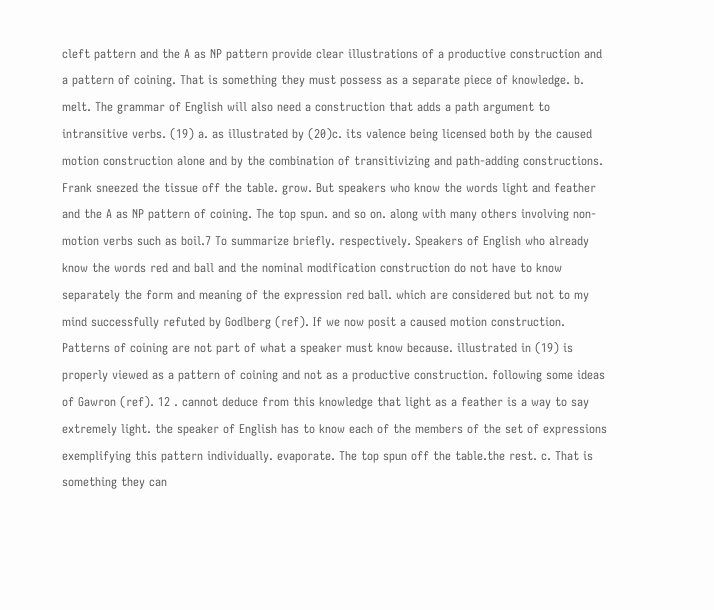cleft pattern and the A as NP pattern provide clear illustrations of a productive construction and a pattern of coining. That is something they must possess as a separate piece of knowledge. b. melt. The grammar of English will also need a construction that adds a path argument to intransitive verbs. (19) a. as illustrated by (20)c. its valence being licensed both by the caused motion construction alone and by the combination of transitivizing and path-adding constructions. Frank sneezed the tissue off the table. grow. But speakers who know the words light and feather and the A as NP pattern of coining. The top spun. and so on. along with many others involving non-motion verbs such as boil.7 To summarize briefly. respectively. Speakers of English who already know the words red and ball and the nominal modification construction do not have to know separately the form and meaning of the expression red ball. which are considered but not to my mind successfully refuted by Godlberg (ref). If we now posit a caused motion construction. Patterns of coining are not part of what a speaker must know because. illustrated in (19) is properly viewed as a pattern of coining and not as a productive construction. following some ideas of Gawron (ref). 12 . cannot deduce from this knowledge that light as a feather is a way to say extremely light. the speaker of English has to know each of the members of the set of expressions exemplifying this pattern individually. evaporate. The top spun off the table.the rest. c. That is something they can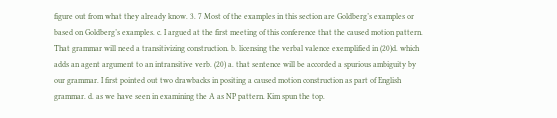figure out from what they already know. 3. 7 Most of the examples in this section are Goldberg’s examples or based on Goldberg’s examples. c. I argued at the first meeting of this conference that the caused motion pattern. That grammar will need a transitivizing construction. b. licensing the verbal valence exemplified in (20)d. which adds an agent argument to an intransitive verb. (20) a. that sentence will be accorded a spurious ambiguity by our grammar. I first pointed out two drawbacks in positing a caused motion construction as part of English grammar. d. as we have seen in examining the A as NP pattern. Kim spun the top.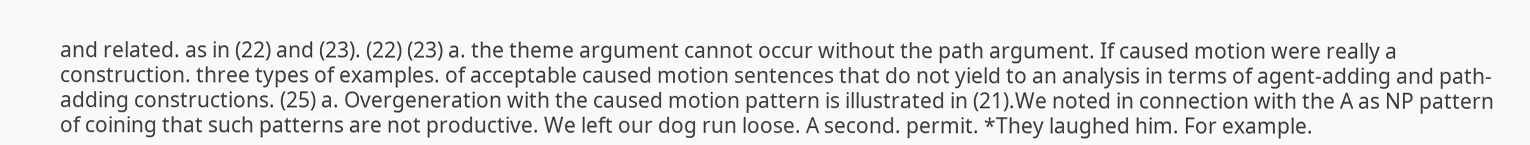and related. as in (22) and (23). (22) (23) a. the theme argument cannot occur without the path argument. If caused motion were really a construction. three types of examples. of acceptable caused motion sentences that do not yield to an analysis in terms of agent-adding and path-adding constructions. (25) a. Overgeneration with the caused motion pattern is illustrated in (21).We noted in connection with the A as NP pattern of coining that such patterns are not productive. We left our dog run loose. A second. permit. *They laughed him. For example.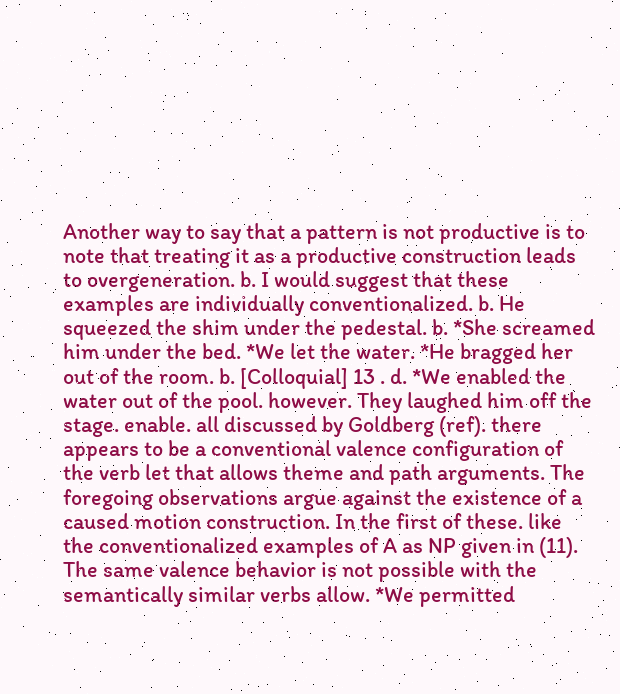Another way to say that a pattern is not productive is to note that treating it as a productive construction leads to overgeneration. b. I would suggest that these examples are individually conventionalized. b. He squeezed the shim under the pedestal. b. *She screamed him under the bed. *We let the water. *He bragged her out of the room. b. [Colloquial] 13 . d. *We enabled the water out of the pool. however. They laughed him off the stage. enable. all discussed by Goldberg (ref). there appears to be a conventional valence configuration of the verb let that allows theme and path arguments. The foregoing observations argue against the existence of a caused motion construction. In the first of these. like the conventionalized examples of A as NP given in (11). The same valence behavior is not possible with the semantically similar verbs allow. *We permitted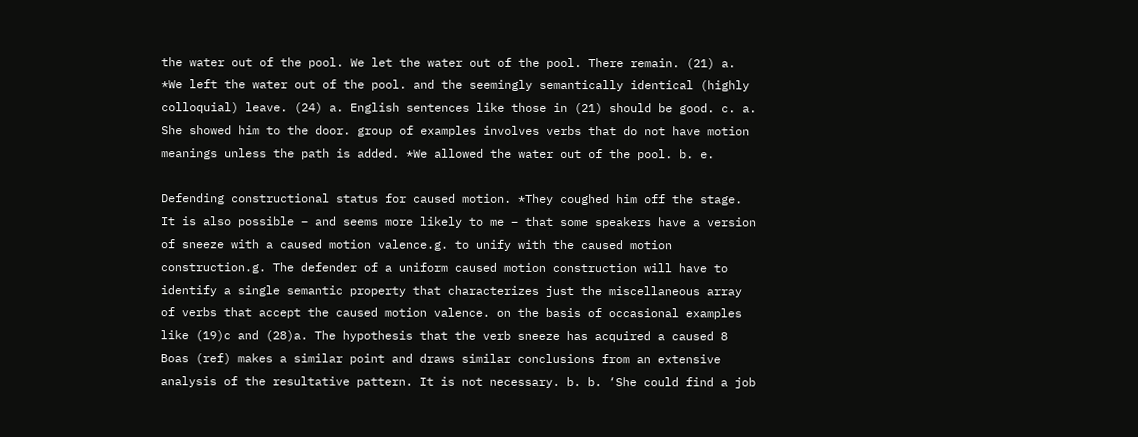the water out of the pool. We let the water out of the pool. There remain. (21) a. *We left the water out of the pool. and the seemingly semantically identical (highly colloquial) leave. (24) a. English sentences like those in (21) should be good. c. a. She showed him to the door. group of examples involves verbs that do not have motion meanings unless the path is added. *We allowed the water out of the pool. b. e.

Defending constructional status for caused motion. *They coughed him off the stage. It is also possible – and seems more likely to me – that some speakers have a version of sneeze with a caused motion valence.g. to unify with the caused motion construction.g. The defender of a uniform caused motion construction will have to identify a single semantic property that characterizes just the miscellaneous array of verbs that accept the caused motion valence. on the basis of occasional examples like (19)c and (28)a. The hypothesis that the verb sneeze has acquired a caused 8 Boas (ref) makes a similar point and draws similar conclusions from an extensive analysis of the resultative pattern. It is not necessary. b. b. ‘She could find a job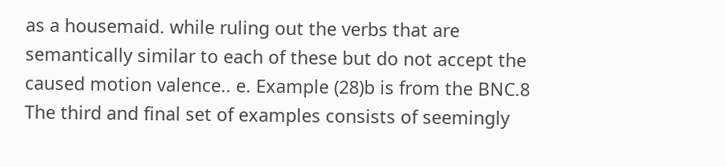as a housemaid. while ruling out the verbs that are semantically similar to each of these but do not accept the caused motion valence.. e. Example (28)b is from the BNC.8 The third and final set of examples consists of seemingly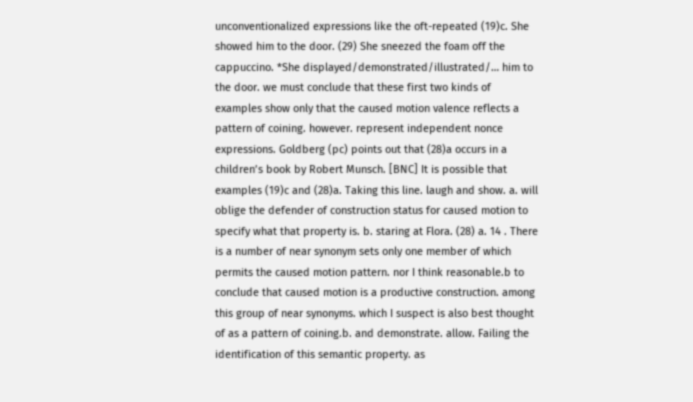unconventionalized expressions like the oft-repeated (19)c. She showed him to the door. (29) She sneezed the foam off the cappuccino. *She displayed/demonstrated/illustrated/… him to the door. we must conclude that these first two kinds of examples show only that the caused motion valence reflects a pattern of coining. however. represent independent nonce expressions. Goldberg (pc) points out that (28)a occurs in a children’s book by Robert Munsch. [BNC] It is possible that examples (19)c and (28)a. Taking this line. laugh and show. a. will oblige the defender of construction status for caused motion to specify what that property is. b. staring at Flora. (28) a. 14 . There is a number of near synonym sets only one member of which permits the caused motion pattern. nor I think reasonable.b to conclude that caused motion is a productive construction. among this group of near synonyms. which I suspect is also best thought of as a pattern of coining.b. and demonstrate. allow. Failing the identification of this semantic property. as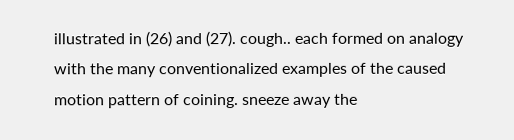illustrated in (26) and (27). cough.. each formed on analogy with the many conventionalized examples of the caused motion pattern of coining. sneeze away the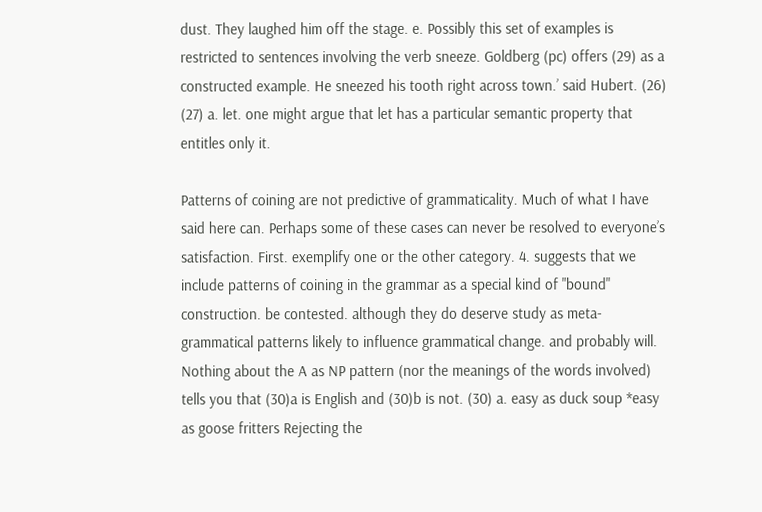dust. They laughed him off the stage. e. Possibly this set of examples is restricted to sentences involving the verb sneeze. Goldberg (pc) offers (29) as a constructed example. He sneezed his tooth right across town.’ said Hubert. (26) (27) a. let. one might argue that let has a particular semantic property that entitles only it.

Patterns of coining are not predictive of grammaticality. Much of what I have said here can. Perhaps some of these cases can never be resolved to everyone’s satisfaction. First. exemplify one or the other category. 4. suggests that we include patterns of coining in the grammar as a special kind of "bound" construction. be contested. although they do deserve study as meta-grammatical patterns likely to influence grammatical change. and probably will. Nothing about the A as NP pattern (nor the meanings of the words involved) tells you that (30)a is English and (30)b is not. (30) a. easy as duck soup *easy as goose fritters Rejecting the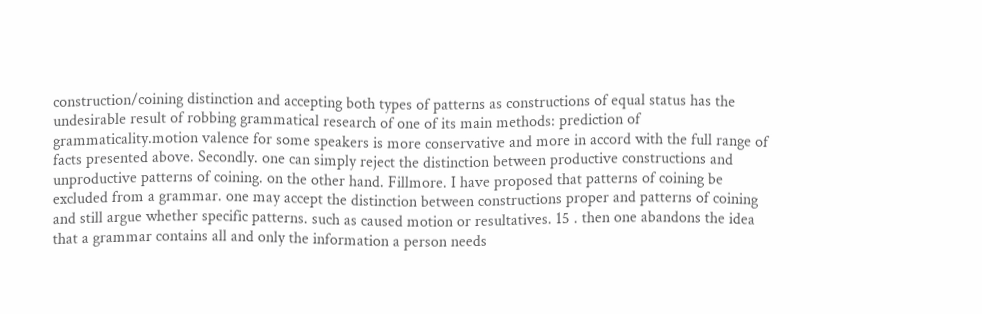construction/coining distinction and accepting both types of patterns as constructions of equal status has the undesirable result of robbing grammatical research of one of its main methods: prediction of grammaticality.motion valence for some speakers is more conservative and more in accord with the full range of facts presented above. Secondly. one can simply reject the distinction between productive constructions and unproductive patterns of coining. on the other hand. Fillmore. I have proposed that patterns of coining be excluded from a grammar. one may accept the distinction between constructions proper and patterns of coining and still argue whether specific patterns. such as caused motion or resultatives. 15 . then one abandons the idea that a grammar contains all and only the information a person needs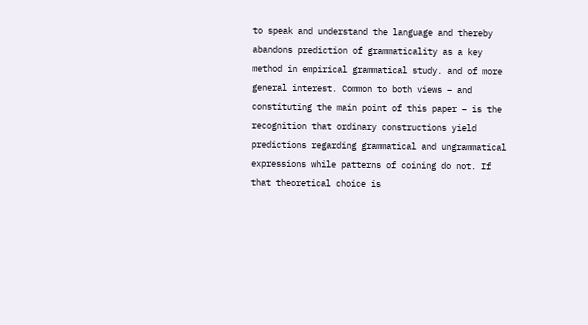to speak and understand the language and thereby abandons prediction of grammaticality as a key method in empirical grammatical study. and of more general interest. Common to both views – and constituting the main point of this paper – is the recognition that ordinary constructions yield predictions regarding grammatical and ungrammatical expressions while patterns of coining do not. If that theoretical choice is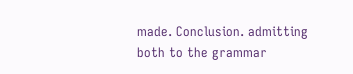made. Conclusion. admitting both to the grammar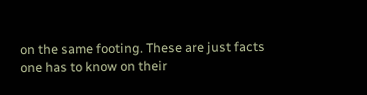on the same footing. These are just facts one has to know on their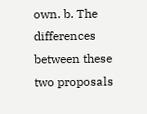own. b. The differences between these two proposals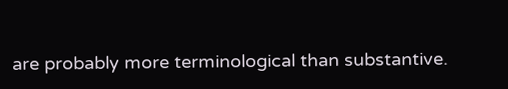are probably more terminological than substantive.